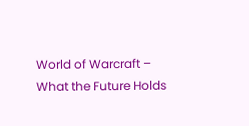World of Warcraft – What the Future Holds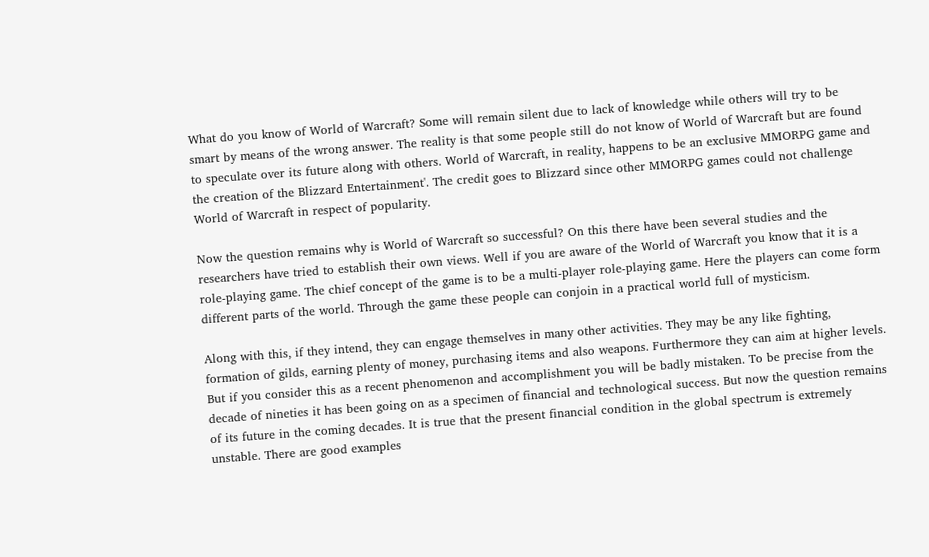What do you know of World of Warcraft? Some will remain silent due to lack of knowledge while others will try to be smart by means of the wrong answer. The reality is that some people still do not know of World of Warcraft but are found to speculate over its future along with others. World of Warcraft, in reality, happens to be an exclusive MMORPG game and the creation of the Blizzard Entertainment'. The credit goes to Blizzard since other MMORPG games could not challenge World of Warcraft in respect of popularity.

Now the question remains why is World of Warcraft so successful? On this there have been several studies and the researchers have tried to establish their own views. Well if you are aware of the World of Warcraft you know that it is a role-playing game. The chief concept of the game is to be a multi-player role-playing game. Here the players can come form different parts of the world. Through the game these people can conjoin in a practical world full of mysticism.

Along with this, if they intend, they can engage themselves in many other activities. They may be any like fighting, formation of gilds, earning plenty of money, purchasing items and also weapons. Furthermore they can aim at higher levels. But if you consider this as a recent phenomenon and accomplishment you will be badly mistaken. To be precise from the decade of nineties it has been going on as a specimen of financial and technological success. But now the question remains of its future in the coming decades. It is true that the present financial condition in the global spectrum is extremely unstable. There are good examples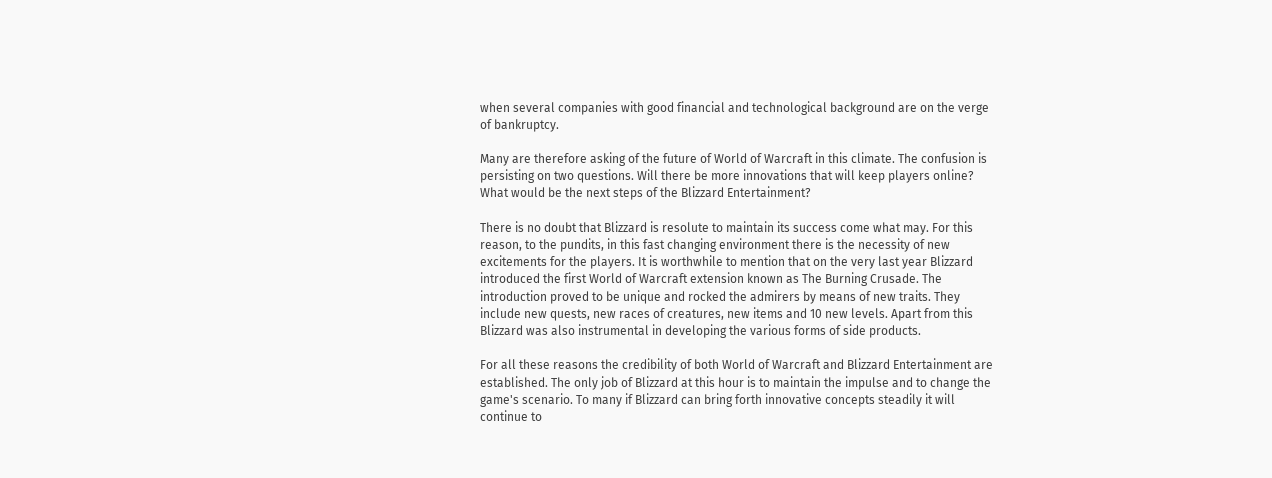when several companies with good financial and technological background are on the verge of bankruptcy.

Many are therefore asking of the future of World of Warcraft in this climate. The confusion is persisting on two questions. Will there be more innovations that will keep players online? What would be the next steps of the Blizzard Entertainment?

There is no doubt that Blizzard is resolute to maintain its success come what may. For this reason, to the pundits, in this fast changing environment there is the necessity of new excitements for the players. It is worthwhile to mention that on the very last year Blizzard introduced the first World of Warcraft extension known as The Burning Crusade. The introduction proved to be unique and rocked the admirers by means of new traits. They include new quests, new races of creatures, new items and 10 new levels. Apart from this Blizzard was also instrumental in developing the various forms of side products.

For all these reasons the credibility of both World of Warcraft and Blizzard Entertainment are established. The only job of Blizzard at this hour is to maintain the impulse and to change the game's scenario. To many if Blizzard can bring forth innovative concepts steadily it will continue to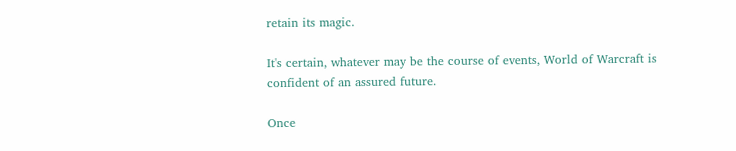retain its magic.

It's certain, whatever may be the course of events, World of Warcraft is confident of an assured future.

Once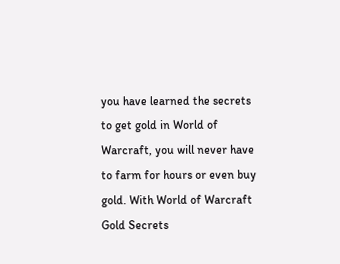you have learned the secrets to get gold in World of Warcraft, you will never have to farm for hours or even buy gold. With World of Warcraft Gold Secrets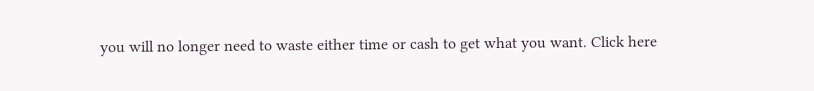you will no longer need to waste either time or cash to get what you want. Click here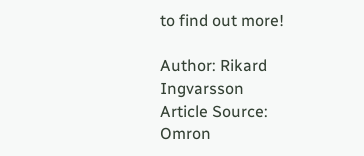to find out more!

Author: Rikard Ingvarsson
Article Source:
Omron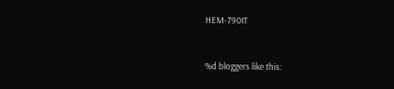HEM-790IT


%d bloggers like this: